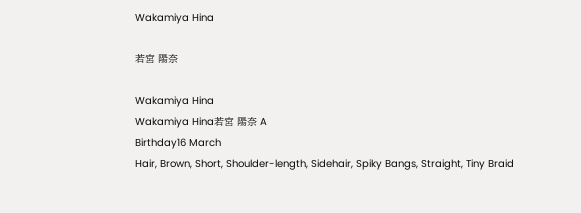Wakamiya Hina

若宮 陽奈

Wakamiya Hina
Wakamiya Hina若宮 陽奈 A
Birthday16 March
Hair, Brown, Short, Shoulder-length, Sidehair, Spiky Bangs, Straight, Tiny Braid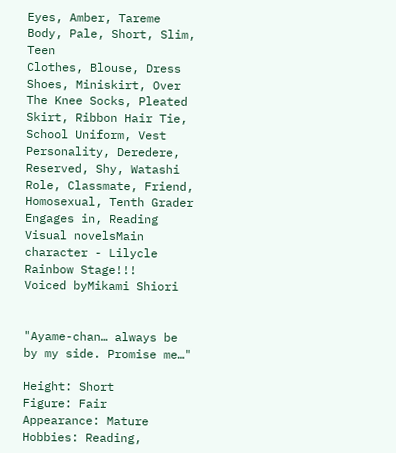Eyes, Amber, Tareme
Body, Pale, Short, Slim, Teen
Clothes, Blouse, Dress Shoes, Miniskirt, Over The Knee Socks, Pleated Skirt, Ribbon Hair Tie, School Uniform, Vest
Personality, Deredere, Reserved, Shy, Watashi
Role, Classmate, Friend, Homosexual, Tenth Grader
Engages in, Reading
Visual novelsMain character - Lilycle Rainbow Stage!!!
Voiced byMikami Shiori


"Ayame-chan… always be by my side. Promise me…"

Height: Short
Figure: Fair
Appearance: Mature
Hobbies: Reading,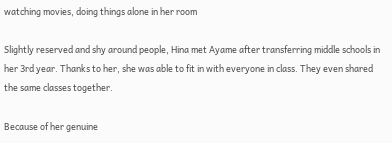watching movies, doing things alone in her room

Slightly reserved and shy around people, Hina met Ayame after transferring middle schools in her 3rd year. Thanks to her, she was able to fit in with everyone in class. They even shared the same classes together.

Because of her genuine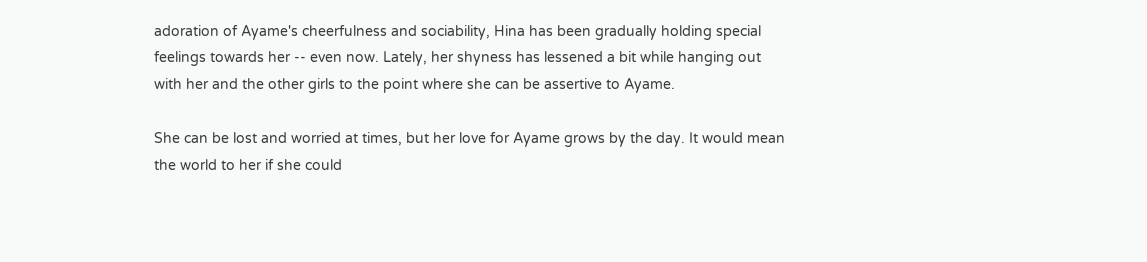adoration of Ayame's cheerfulness and sociability, Hina has been gradually holding special feelings towards her -- even now. Lately, her shyness has lessened a bit while hanging out with her and the other girls to the point where she can be assertive to Ayame.

She can be lost and worried at times, but her love for Ayame grows by the day. It would mean the world to her if she could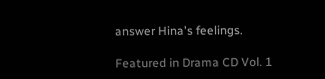answer Hina's feelings.

Featured in Drama CD Vol. 1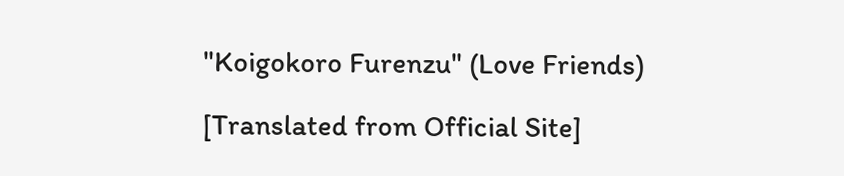"Koigokoro Furenzu" (Love Friends)

[Translated from Official Site]